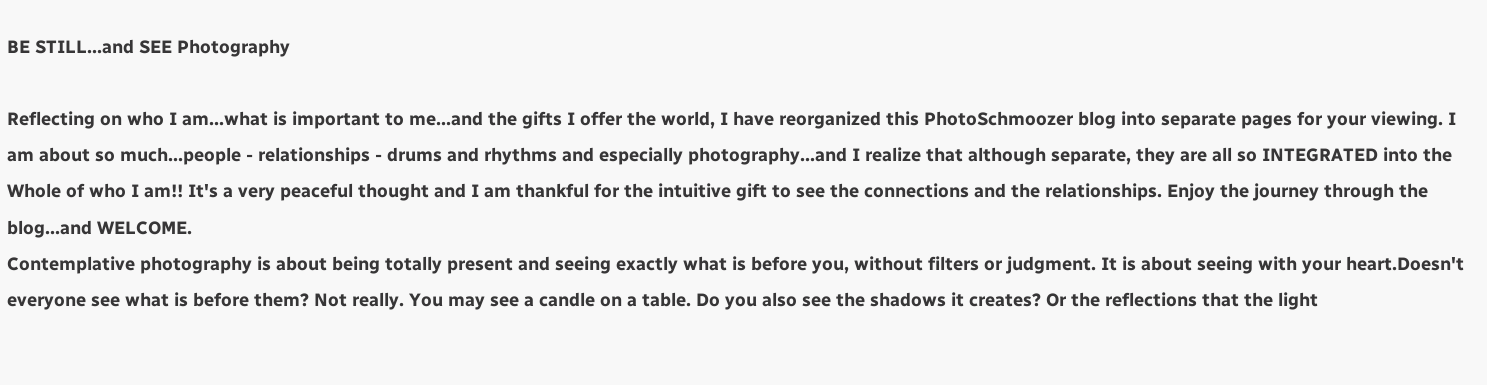BE STILL...and SEE Photography

Reflecting on who I am...what is important to me...and the gifts I offer the world, I have reorganized this PhotoSchmoozer blog into separate pages for your viewing. I am about so much...people - relationships - drums and rhythms and especially photography...and I realize that although separate, they are all so INTEGRATED into the Whole of who I am!! It's a very peaceful thought and I am thankful for the intuitive gift to see the connections and the relationships. Enjoy the journey through the blog...and WELCOME.
Contemplative photography is about being totally present and seeing exactly what is before you, without filters or judgment. It is about seeing with your heart.Doesn't everyone see what is before them? Not really. You may see a candle on a table. Do you also see the shadows it creates? Or the reflections that the light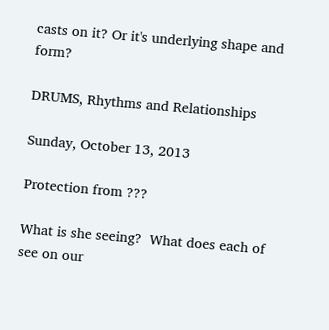casts on it? Or it's underlying shape and form?

DRUMS, Rhythms and Relationships

Sunday, October 13, 2013

Protection from ???

What is she seeing?  What does each of see on our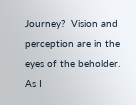Journey?  Vision and perception are in the eyes of the beholder.  As I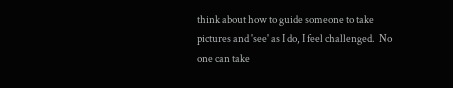think about how to guide someone to take pictures and 'see' as I do, I feel challenged.  No one can take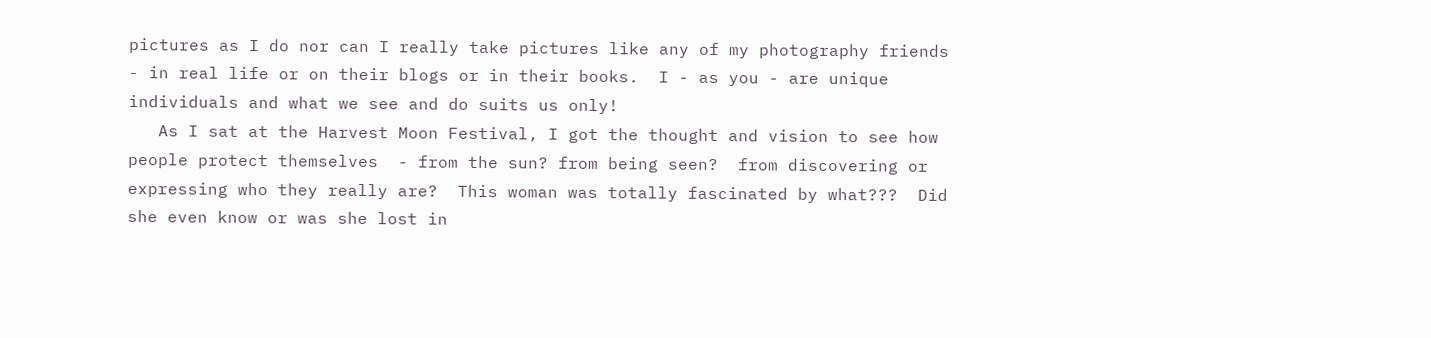pictures as I do nor can I really take pictures like any of my photography friends - in real life or on their blogs or in their books.  I - as you - are unique individuals and what we see and do suits us only!
   As I sat at the Harvest Moon Festival, I got the thought and vision to see how people protect themselves  - from the sun? from being seen?  from discovering or expressing who they really are?  This woman was totally fascinated by what???  Did she even know or was she lost in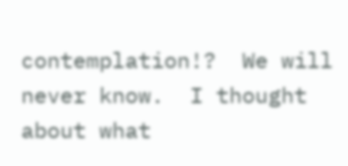contemplation!?  We will never know.  I thought about what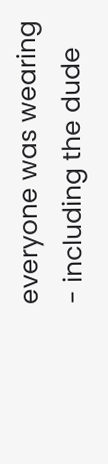everyone was wearing - including the dude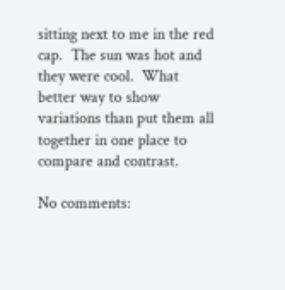sitting next to me in the red cap.  The sun was hot and they were cool.  What better way to show variations than put them all together in one place to compare and contrast.

No comments: